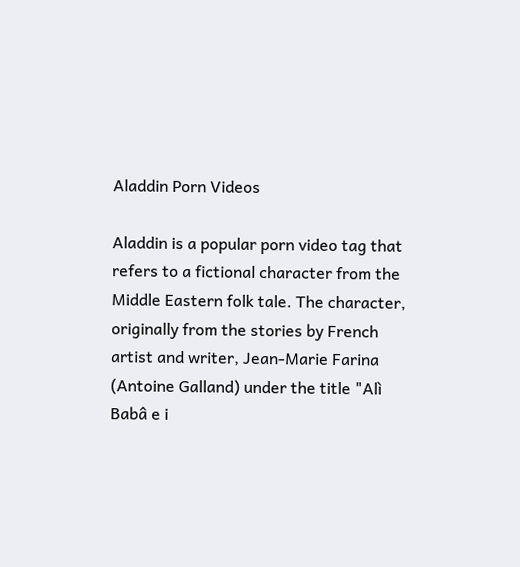Aladdin Porn Videos

Aladdin is a popular porn video tag that refers to a fictional character from the Middle Eastern folk tale. The character, originally from the stories by French artist and writer, Jean-Marie Farina (Antoine Galland) under the title "Alì Babâ e i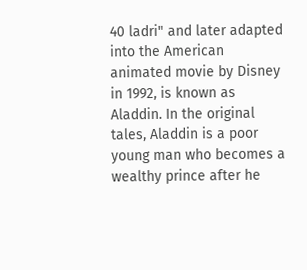40 ladri" and later adapted into the American animated movie by Disney in 1992, is known as Aladdin. In the original tales, Aladdin is a poor young man who becomes a wealthy prince after he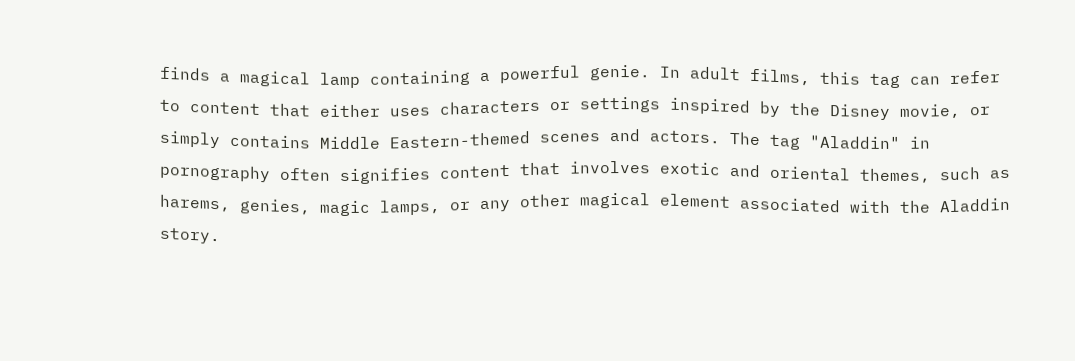finds a magical lamp containing a powerful genie. In adult films, this tag can refer to content that either uses characters or settings inspired by the Disney movie, or simply contains Middle Eastern-themed scenes and actors. The tag "Aladdin" in pornography often signifies content that involves exotic and oriental themes, such as harems, genies, magic lamps, or any other magical element associated with the Aladdin story.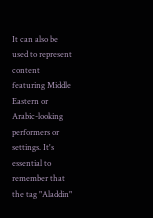It can also be used to represent content featuring Middle Eastern or Arabic-looking performers or settings. It's essential to remember that the tag "Aladdin"